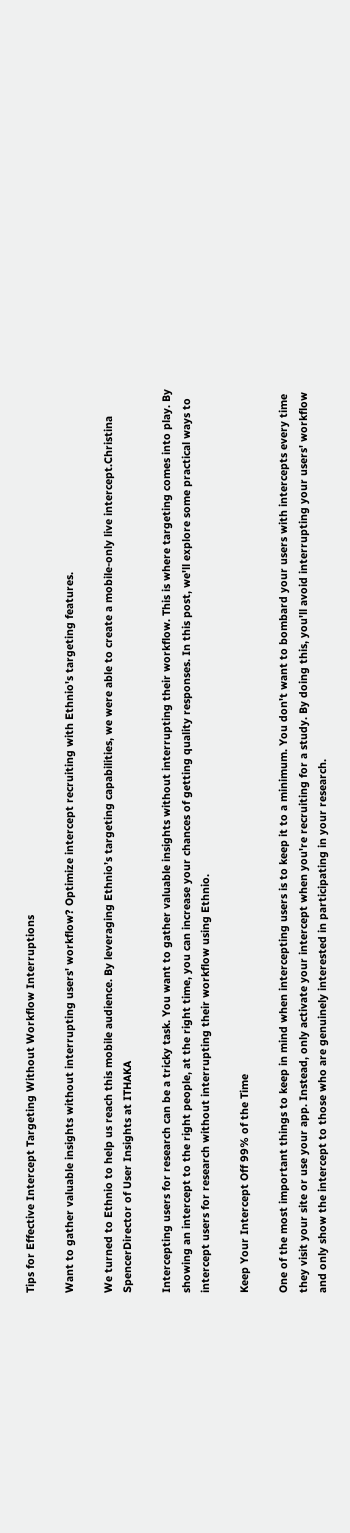Tips for Effective Intercept Targeting Without Workflow Interruptions

Want to gather valuable insights without interrupting users' workflow? Optimize intercept recruiting with Ethnio's targeting features.

We turned to Ethnio to help us reach this mobile audience. By leveraging Ethnio’s targeting capabilities, we were able to create a mobile-only live intercept.Christina SpencerDirector of User Insights at ITHAKA

Intercepting users for research can be a tricky task. You want to gather valuable insights without interrupting their workflow. This is where targeting comes into play. By showing an intercept to the right people, at the right time, you can increase your chances of getting quality responses. In this post, we'll explore some practical ways to intercept users for research without interrupting their workflow using Ethnio.

Keep Your Intercept Off 99% of the Time

One of the most important things to keep in mind when intercepting users is to keep it to a minimum. You don't want to bombard your users with intercepts every time they visit your site or use your app. Instead, only activate your intercept when you're recruiting for a study. By doing this, you'll avoid interrupting your users' workflow and only show the intercept to those who are genuinely interested in participating in your research.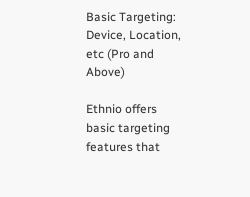Basic Targeting: Device, Location, etc (Pro and Above)

Ethnio offers basic targeting features that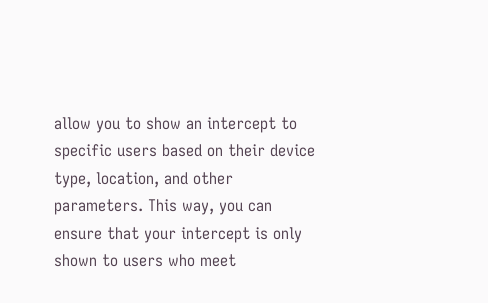allow you to show an intercept to specific users based on their device type, location, and other parameters. This way, you can ensure that your intercept is only shown to users who meet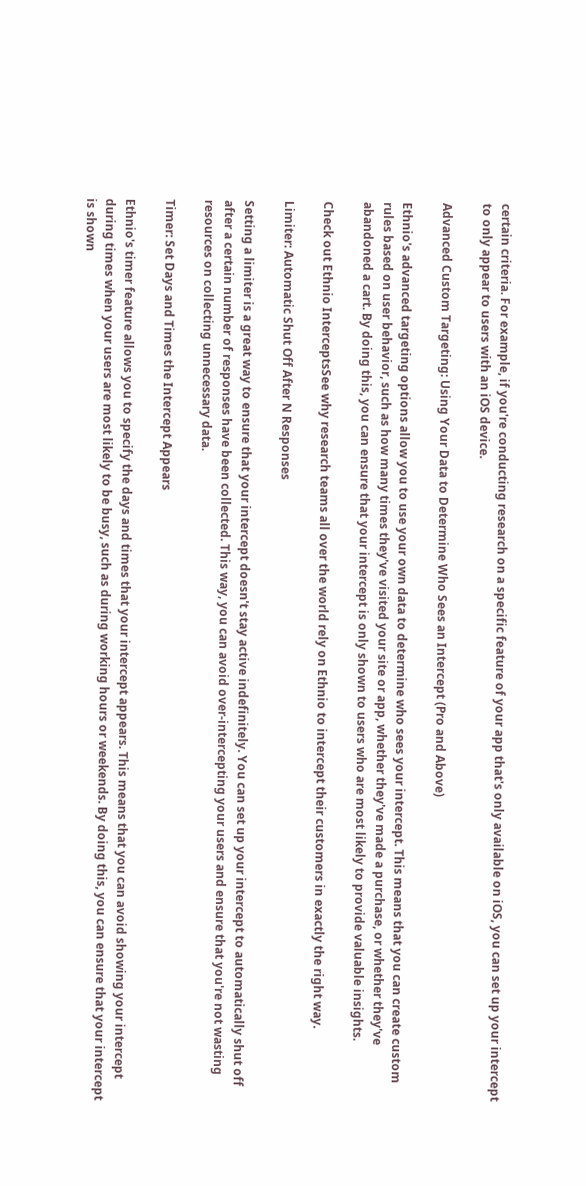certain criteria. For example, if you're conducting research on a specific feature of your app that's only available on iOS, you can set up your intercept to only appear to users with an iOS device.

Advanced Custom Targeting: Using Your Data to Determine Who Sees an Intercept (Pro and Above)

Ethnio's advanced targeting options allow you to use your own data to determine who sees your intercept. This means that you can create custom rules based on user behavior, such as how many times they've visited your site or app, whether they've made a purchase, or whether they've abandoned a cart. By doing this, you can ensure that your intercept is only shown to users who are most likely to provide valuable insights.

Check out Ethnio InterceptsSee why research teams all over the world rely on Ethnio to intercept their customers in exactly the right way.

Limiter: Automatic Shut Off After N Responses

Setting a limiter is a great way to ensure that your intercept doesn't stay active indefinitely. You can set up your intercept to automatically shut off after a certain number of responses have been collected. This way, you can avoid over-intercepting your users and ensure that you're not wasting resources on collecting unnecessary data.

Timer: Set Days and Times the Intercept Appears

Ethnio's timer feature allows you to specify the days and times that your intercept appears. This means that you can avoid showing your intercept during times when your users are most likely to be busy, such as during working hours or weekends. By doing this, you can ensure that your intercept is shown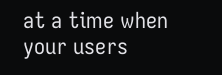at a time when your users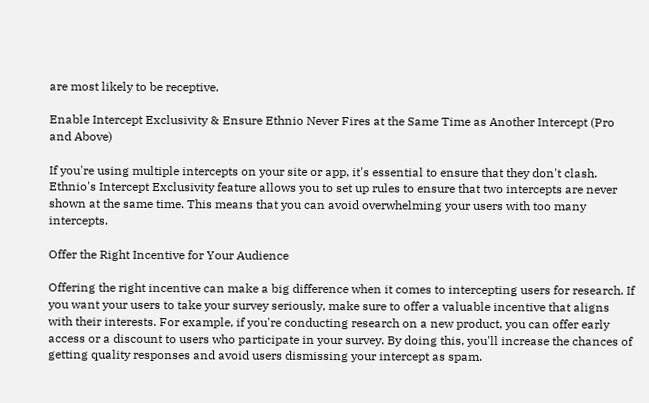are most likely to be receptive.

Enable Intercept Exclusivity & Ensure Ethnio Never Fires at the Same Time as Another Intercept (Pro and Above)

If you're using multiple intercepts on your site or app, it's essential to ensure that they don't clash. Ethnio's Intercept Exclusivity feature allows you to set up rules to ensure that two intercepts are never shown at the same time. This means that you can avoid overwhelming your users with too many intercepts.

Offer the Right Incentive for Your Audience

Offering the right incentive can make a big difference when it comes to intercepting users for research. If you want your users to take your survey seriously, make sure to offer a valuable incentive that aligns with their interests. For example, if you're conducting research on a new product, you can offer early access or a discount to users who participate in your survey. By doing this, you'll increase the chances of getting quality responses and avoid users dismissing your intercept as spam.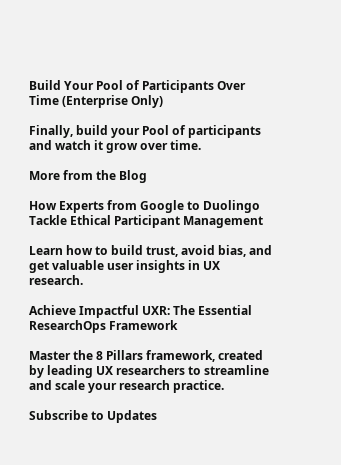Build Your Pool of Participants Over Time (Enterprise Only)

Finally, build your Pool of participants and watch it grow over time.

More from the Blog

How Experts from Google to Duolingo Tackle Ethical Participant Management

Learn how to build trust, avoid bias, and get valuable user insights in UX research.

Achieve Impactful UXR: The Essential ResearchOps Framework

Master the 8 Pillars framework, created by leading UX researchers to streamline and scale your research practice.

Subscribe to Updates